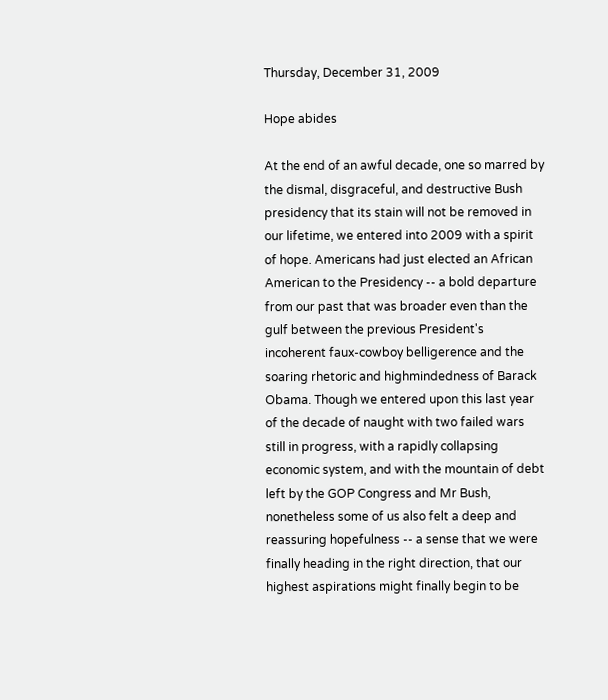Thursday, December 31, 2009

Hope abides

At the end of an awful decade, one so marred by the dismal, disgraceful, and destructive Bush presidency that its stain will not be removed in our lifetime, we entered into 2009 with a spirit of hope. Americans had just elected an African American to the Presidency -- a bold departure from our past that was broader even than the gulf between the previous President's incoherent faux-cowboy belligerence and the soaring rhetoric and highmindedness of Barack Obama. Though we entered upon this last year of the decade of naught with two failed wars still in progress, with a rapidly collapsing economic system, and with the mountain of debt left by the GOP Congress and Mr Bush, nonetheless some of us also felt a deep and reassuring hopefulness -- a sense that we were finally heading in the right direction, that our highest aspirations might finally begin to be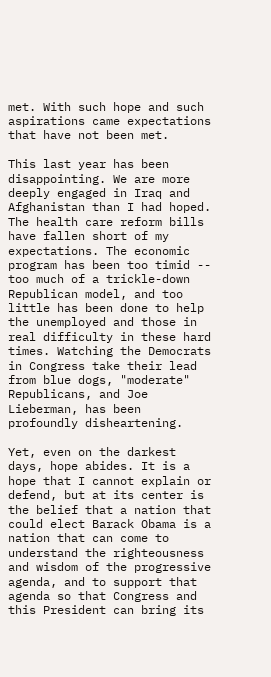met. With such hope and such aspirations came expectations that have not been met.

This last year has been disappointing. We are more deeply engaged in Iraq and Afghanistan than I had hoped. The health care reform bills have fallen short of my expectations. The economic program has been too timid -- too much of a trickle-down Republican model, and too little has been done to help the unemployed and those in real difficulty in these hard times. Watching the Democrats in Congress take their lead from blue dogs, "moderate" Republicans, and Joe Lieberman, has been profoundly disheartening.

Yet, even on the darkest days, hope abides. It is a hope that I cannot explain or defend, but at its center is the belief that a nation that could elect Barack Obama is a nation that can come to understand the righteousness and wisdom of the progressive agenda, and to support that agenda so that Congress and this President can bring its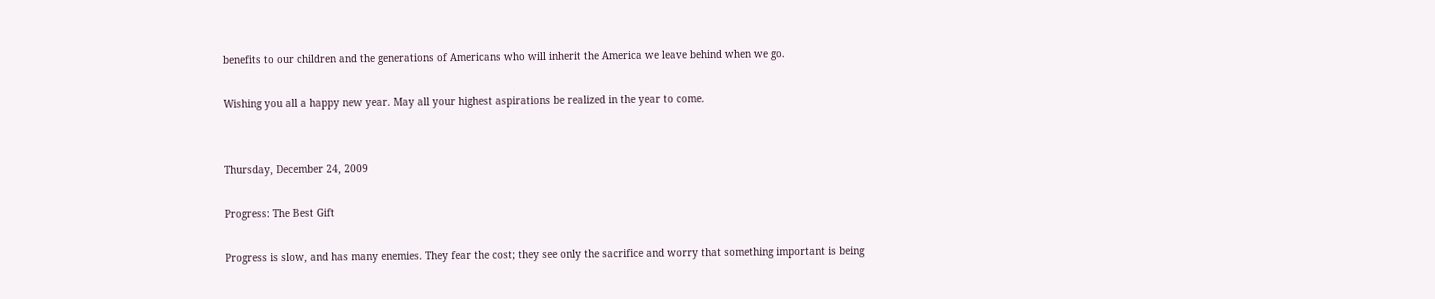benefits to our children and the generations of Americans who will inherit the America we leave behind when we go.

Wishing you all a happy new year. May all your highest aspirations be realized in the year to come.


Thursday, December 24, 2009

Progress: The Best Gift

Progress is slow, and has many enemies. They fear the cost; they see only the sacrifice and worry that something important is being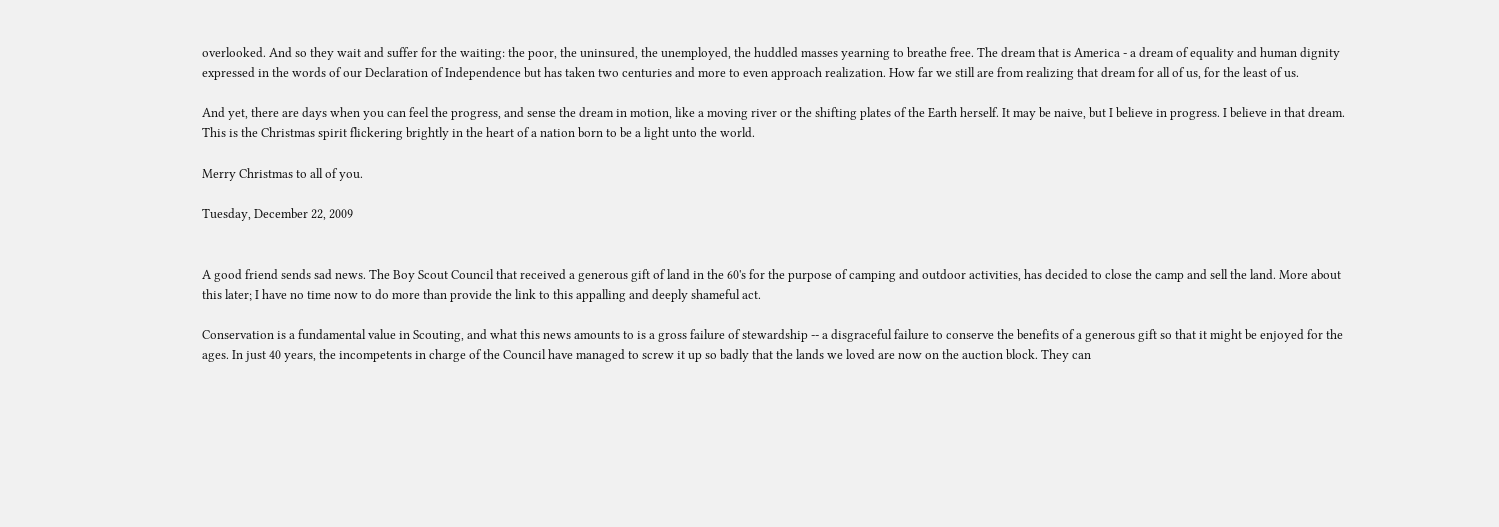overlooked. And so they wait and suffer for the waiting: the poor, the uninsured, the unemployed, the huddled masses yearning to breathe free. The dream that is America - a dream of equality and human dignity expressed in the words of our Declaration of Independence but has taken two centuries and more to even approach realization. How far we still are from realizing that dream for all of us, for the least of us.

And yet, there are days when you can feel the progress, and sense the dream in motion, like a moving river or the shifting plates of the Earth herself. It may be naive, but I believe in progress. I believe in that dream. This is the Christmas spirit flickering brightly in the heart of a nation born to be a light unto the world.

Merry Christmas to all of you.

Tuesday, December 22, 2009


A good friend sends sad news. The Boy Scout Council that received a generous gift of land in the 60's for the purpose of camping and outdoor activities, has decided to close the camp and sell the land. More about this later; I have no time now to do more than provide the link to this appalling and deeply shameful act.

Conservation is a fundamental value in Scouting, and what this news amounts to is a gross failure of stewardship -- a disgraceful failure to conserve the benefits of a generous gift so that it might be enjoyed for the ages. In just 40 years, the incompetents in charge of the Council have managed to screw it up so badly that the lands we loved are now on the auction block. They can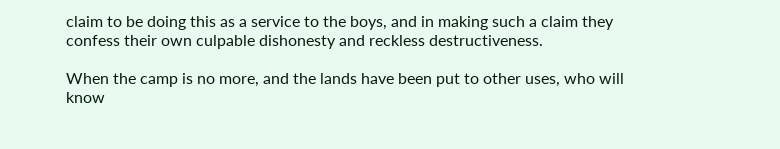claim to be doing this as a service to the boys, and in making such a claim they confess their own culpable dishonesty and reckless destructiveness.

When the camp is no more, and the lands have been put to other uses, who will know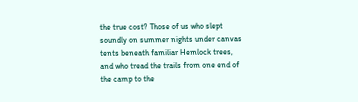the true cost? Those of us who slept soundly on summer nights under canvas tents beneath familiar Hemlock trees, and who tread the trails from one end of the camp to the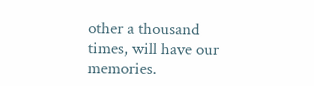other a thousand times, will have our memories.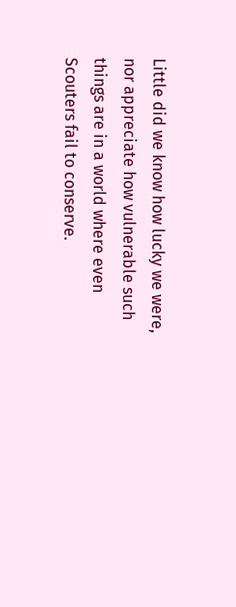Little did we know how lucky we were, nor appreciate how vulnerable such things are in a world where even Scouters fail to conserve.